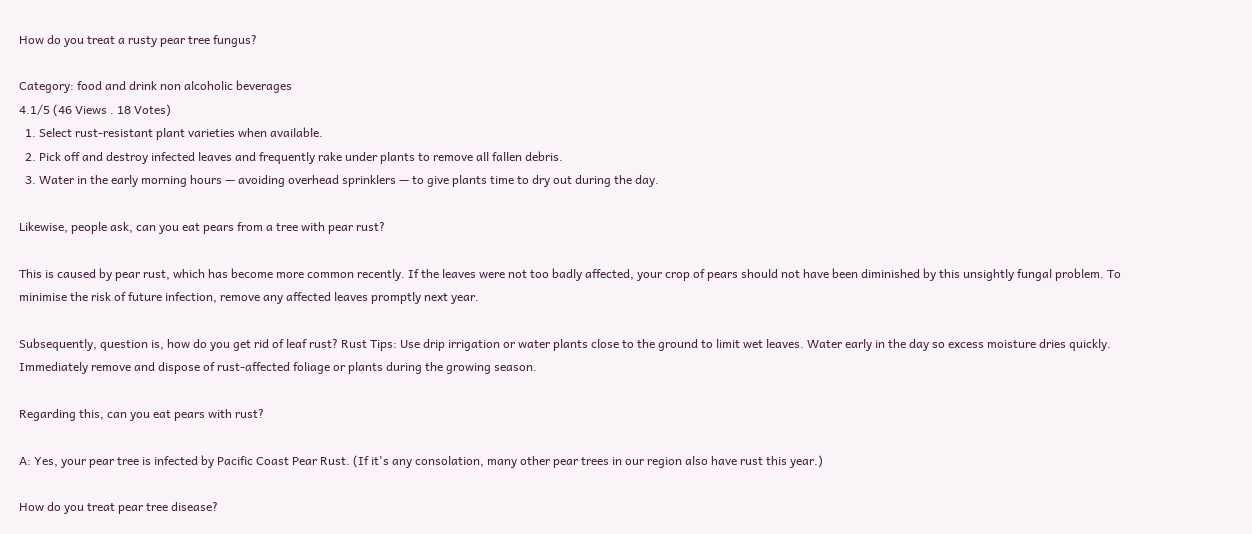How do you treat a rusty pear tree fungus?

Category: food and drink non alcoholic beverages
4.1/5 (46 Views . 18 Votes)
  1. Select rust-resistant plant varieties when available.
  2. Pick off and destroy infected leaves and frequently rake under plants to remove all fallen debris.
  3. Water in the early morning hours — avoiding overhead sprinklers — to give plants time to dry out during the day.

Likewise, people ask, can you eat pears from a tree with pear rust?

This is caused by pear rust, which has become more common recently. If the leaves were not too badly affected, your crop of pears should not have been diminished by this unsightly fungal problem. To minimise the risk of future infection, remove any affected leaves promptly next year.

Subsequently, question is, how do you get rid of leaf rust? Rust Tips: Use drip irrigation or water plants close to the ground to limit wet leaves. Water early in the day so excess moisture dries quickly. Immediately remove and dispose of rust-affected foliage or plants during the growing season.

Regarding this, can you eat pears with rust?

A: Yes, your pear tree is infected by Pacific Coast Pear Rust. (If it's any consolation, many other pear trees in our region also have rust this year.)

How do you treat pear tree disease?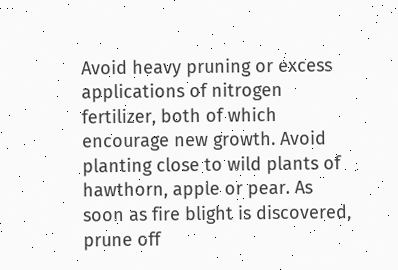Avoid heavy pruning or excess applications of nitrogen fertilizer, both of which encourage new growth. Avoid planting close to wild plants of hawthorn, apple or pear. As soon as fire blight is discovered, prune off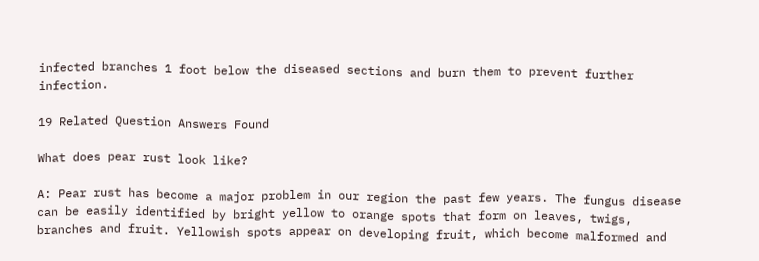infected branches 1 foot below the diseased sections and burn them to prevent further infection.

19 Related Question Answers Found

What does pear rust look like?

A: Pear rust has become a major problem in our region the past few years. The fungus disease can be easily identified by bright yellow to orange spots that form on leaves, twigs, branches and fruit. Yellowish spots appear on developing fruit, which become malformed and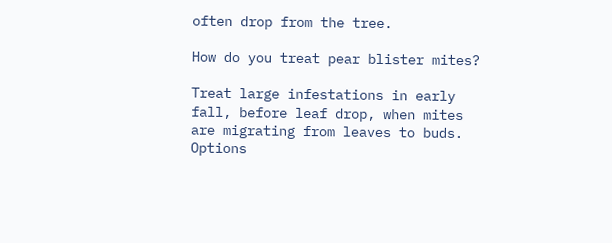often drop from the tree.

How do you treat pear blister mites?

Treat large infestations in early fall, before leaf drop, when mites are migrating from leaves to buds. Options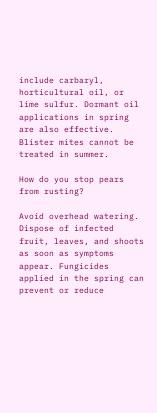include carbaryl, horticultural oil, or lime sulfur. Dormant oil applications in spring are also effective. Blister mites cannot be treated in summer.

How do you stop pears from rusting?

Avoid overhead watering. Dispose of infected fruit, leaves, and shoots as soon as symptoms appear. Fungicides applied in the spring can prevent or reduce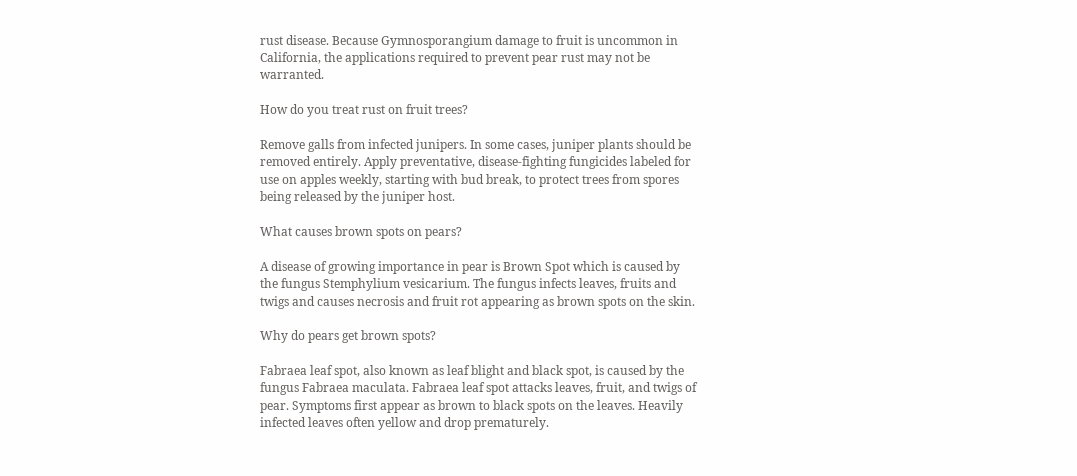rust disease. Because Gymnosporangium damage to fruit is uncommon in California, the applications required to prevent pear rust may not be warranted.

How do you treat rust on fruit trees?

Remove galls from infected junipers. In some cases, juniper plants should be removed entirely. Apply preventative, disease-fighting fungicides labeled for use on apples weekly, starting with bud break, to protect trees from spores being released by the juniper host.

What causes brown spots on pears?

A disease of growing importance in pear is Brown Spot which is caused by the fungus Stemphylium vesicarium. The fungus infects leaves, fruits and twigs and causes necrosis and fruit rot appearing as brown spots on the skin.

Why do pears get brown spots?

Fabraea leaf spot, also known as leaf blight and black spot, is caused by the fungus Fabraea maculata. Fabraea leaf spot attacks leaves, fruit, and twigs of pear. Symptoms first appear as brown to black spots on the leaves. Heavily infected leaves often yellow and drop prematurely.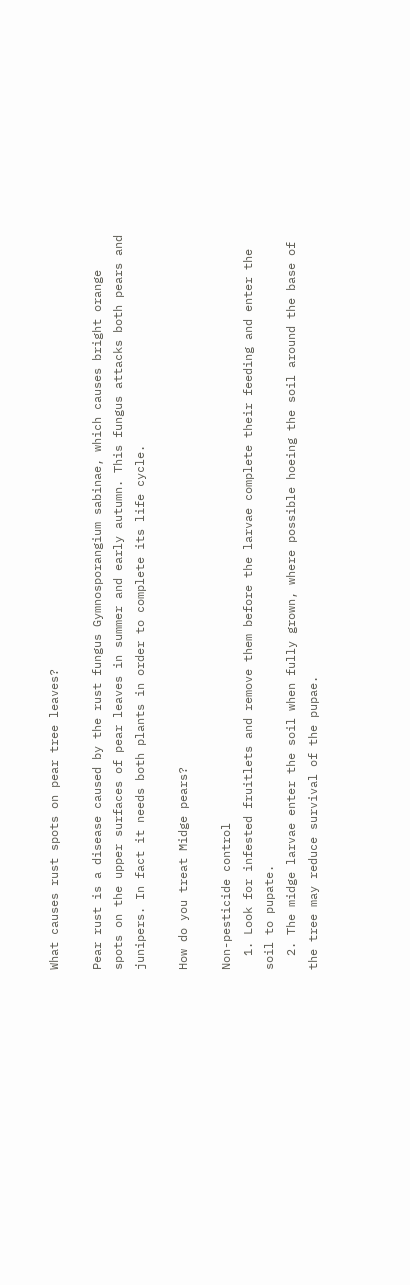What causes rust spots on pear tree leaves?

Pear rust is a disease caused by the rust fungus Gymnosporangium sabinae, which causes bright orange spots on the upper surfaces of pear leaves in summer and early autumn. This fungus attacks both pears and junipers. In fact it needs both plants in order to complete its life cycle.

How do you treat Midge pears?

Non-pesticide control
  1. Look for infested fruitlets and remove them before the larvae complete their feeding and enter the soil to pupate.
  2. The midge larvae enter the soil when fully grown, where possible hoeing the soil around the base of the tree may reduce survival of the pupae.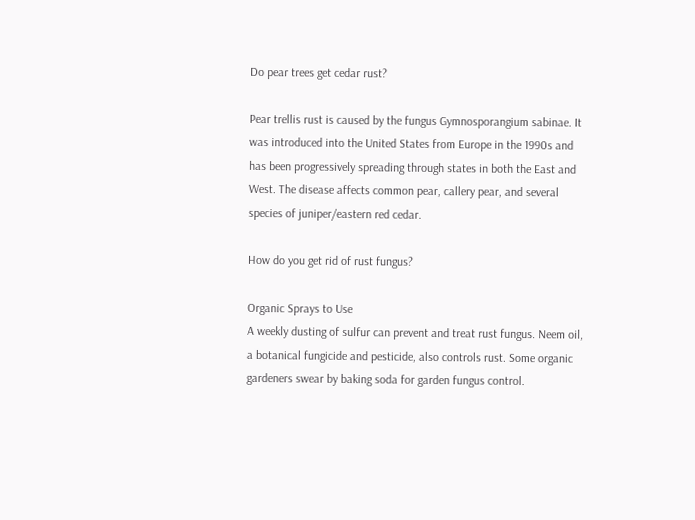Do pear trees get cedar rust?

Pear trellis rust is caused by the fungus Gymnosporangium sabinae. It was introduced into the United States from Europe in the 1990s and has been progressively spreading through states in both the East and West. The disease affects common pear, callery pear, and several species of juniper/eastern red cedar.

How do you get rid of rust fungus?

Organic Sprays to Use
A weekly dusting of sulfur can prevent and treat rust fungus. Neem oil, a botanical fungicide and pesticide, also controls rust. Some organic gardeners swear by baking soda for garden fungus control.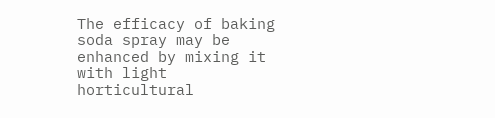The efficacy of baking soda spray may be enhanced by mixing it with light horticultural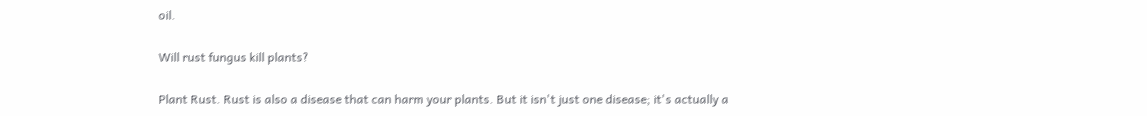oil.

Will rust fungus kill plants?

Plant Rust. Rust is also a disease that can harm your plants. But it isn't just one disease; it's actually a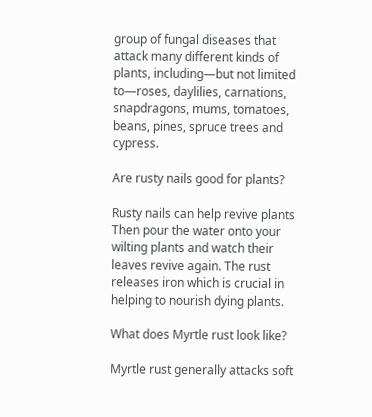group of fungal diseases that attack many different kinds of plants, including—but not limited to—roses, daylilies, carnations, snapdragons, mums, tomatoes, beans, pines, spruce trees and cypress.

Are rusty nails good for plants?

Rusty nails can help revive plants
Then pour the water onto your wilting plants and watch their leaves revive again. The rust releases iron which is crucial in helping to nourish dying plants.

What does Myrtle rust look like?

Myrtle rust generally attacks soft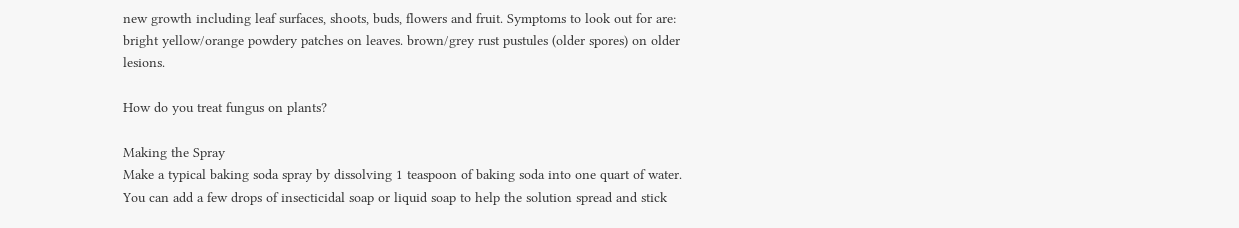new growth including leaf surfaces, shoots, buds, flowers and fruit. Symptoms to look out for are: bright yellow/orange powdery patches on leaves. brown/grey rust pustules (older spores) on older lesions.

How do you treat fungus on plants?

Making the Spray
Make a typical baking soda spray by dissolving 1 teaspoon of baking soda into one quart of water. You can add a few drops of insecticidal soap or liquid soap to help the solution spread and stick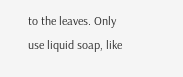to the leaves. Only use liquid soap, like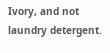Ivory, and not laundry detergent.